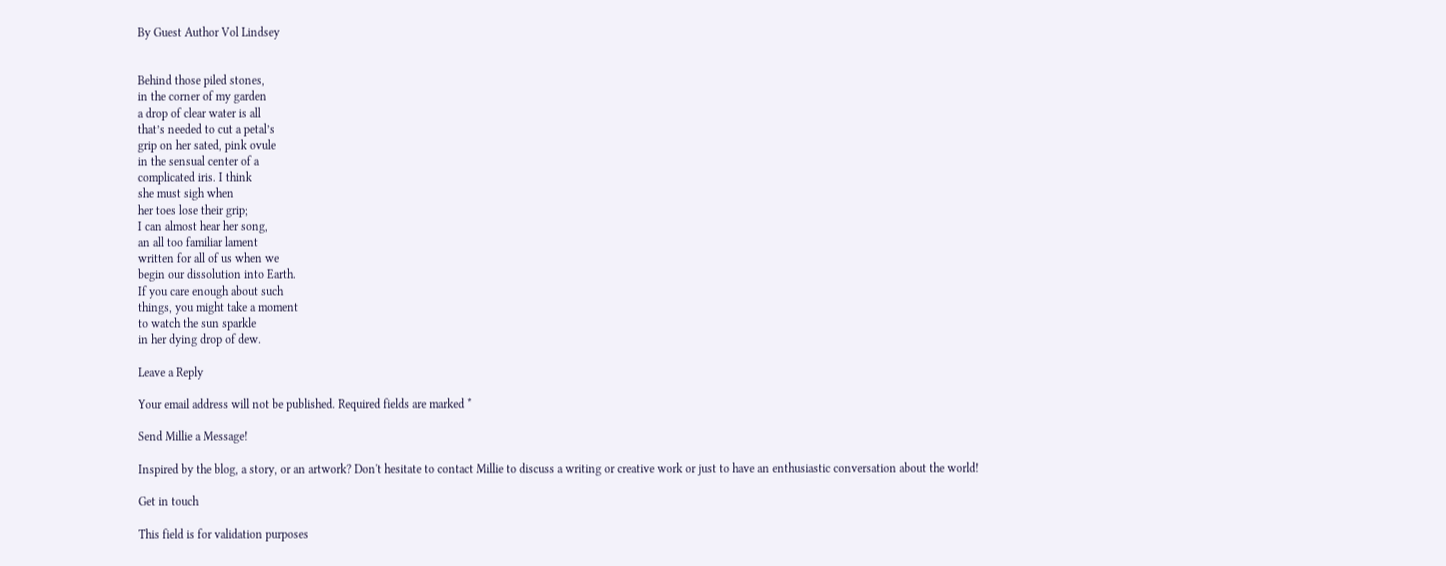By Guest Author Vol Lindsey


Behind those piled stones,
in the corner of my garden
a drop of clear water is all
that’s needed to cut a petal’s
grip on her sated, pink ovule
in the sensual center of a
complicated iris. I think
she must sigh when
her toes lose their grip;
I can almost hear her song,
an all too familiar lament
written for all of us when we
begin our dissolution into Earth.
If you care enough about such
things, you might take a moment
to watch the sun sparkle
in her dying drop of dew.

Leave a Reply

Your email address will not be published. Required fields are marked *

Send Millie a Message!

Inspired by the blog, a story, or an artwork? Don't hesitate to contact Millie to discuss a writing or creative work or just to have an enthusiastic conversation about the world!

Get in touch

This field is for validation purposes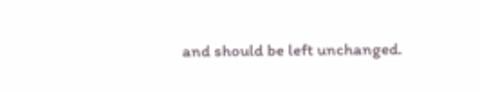and should be left unchanged.